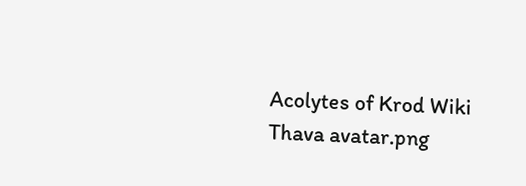Acolytes of Krod Wiki
Thava avatar.png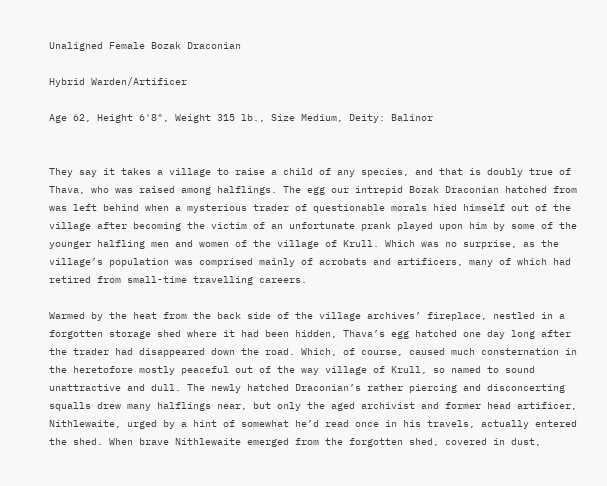Unaligned Female Bozak Draconian

Hybrid Warden/Artificer

Age 62, Height 6'8", Weight 315 lb., Size Medium, Deity: Balinor


They say it takes a village to raise a child of any species, and that is doubly true of Thava, who was raised among halflings. The egg our intrepid Bozak Draconian hatched from was left behind when a mysterious trader of questionable morals hied himself out of the village after becoming the victim of an unfortunate prank played upon him by some of the younger halfling men and women of the village of Krull. Which was no surprise, as the village’s population was comprised mainly of acrobats and artificers, many of which had retired from small-time travelling careers.

Warmed by the heat from the back side of the village archives’ fireplace, nestled in a forgotten storage shed where it had been hidden, Thava’s egg hatched one day long after the trader had disappeared down the road. Which, of course, caused much consternation in the heretofore mostly peaceful out of the way village of Krull, so named to sound unattractive and dull. The newly hatched Draconian’s rather piercing and disconcerting squalls drew many halflings near, but only the aged archivist and former head artificer, Nithlewaite, urged by a hint of somewhat he’d read once in his travels, actually entered the shed. When brave Nithlewaite emerged from the forgotten shed, covered in dust,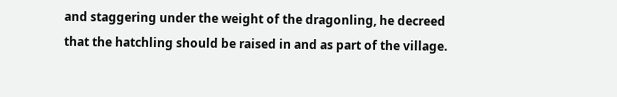and staggering under the weight of the dragonling, he decreed that the hatchling should be raised in and as part of the village.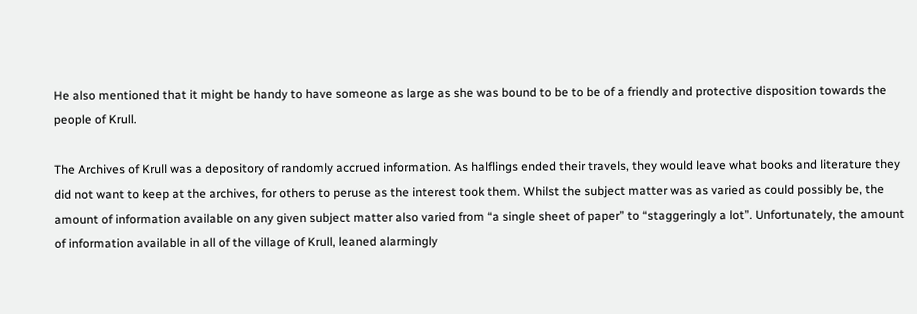He also mentioned that it might be handy to have someone as large as she was bound to be to be of a friendly and protective disposition towards the people of Krull.

The Archives of Krull was a depository of randomly accrued information. As halflings ended their travels, they would leave what books and literature they did not want to keep at the archives, for others to peruse as the interest took them. Whilst the subject matter was as varied as could possibly be, the amount of information available on any given subject matter also varied from “a single sheet of paper” to “staggeringly a lot”. Unfortunately, the amount of information available in all of the village of Krull, leaned alarmingly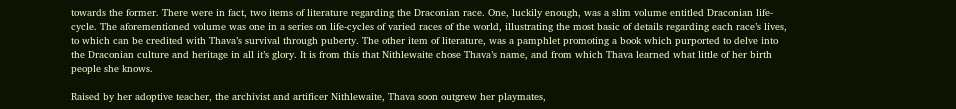towards the former. There were in fact, two items of literature regarding the Draconian race. One, luckily enough, was a slim volume entitled Draconian life-cycle. The aforementioned volume was one in a series on life-cycles of varied races of the world, illustrating the most basic of details regarding each race’s lives, to which can be credited with Thava’s survival through puberty. The other item of literature, was a pamphlet promoting a book which purported to delve into the Draconian culture and heritage in all it’s glory. It is from this that Nithlewaite chose Thava’s name, and from which Thava learned what little of her birth people she knows.

Raised by her adoptive teacher, the archivist and artificer Nithlewaite, Thava soon outgrew her playmates,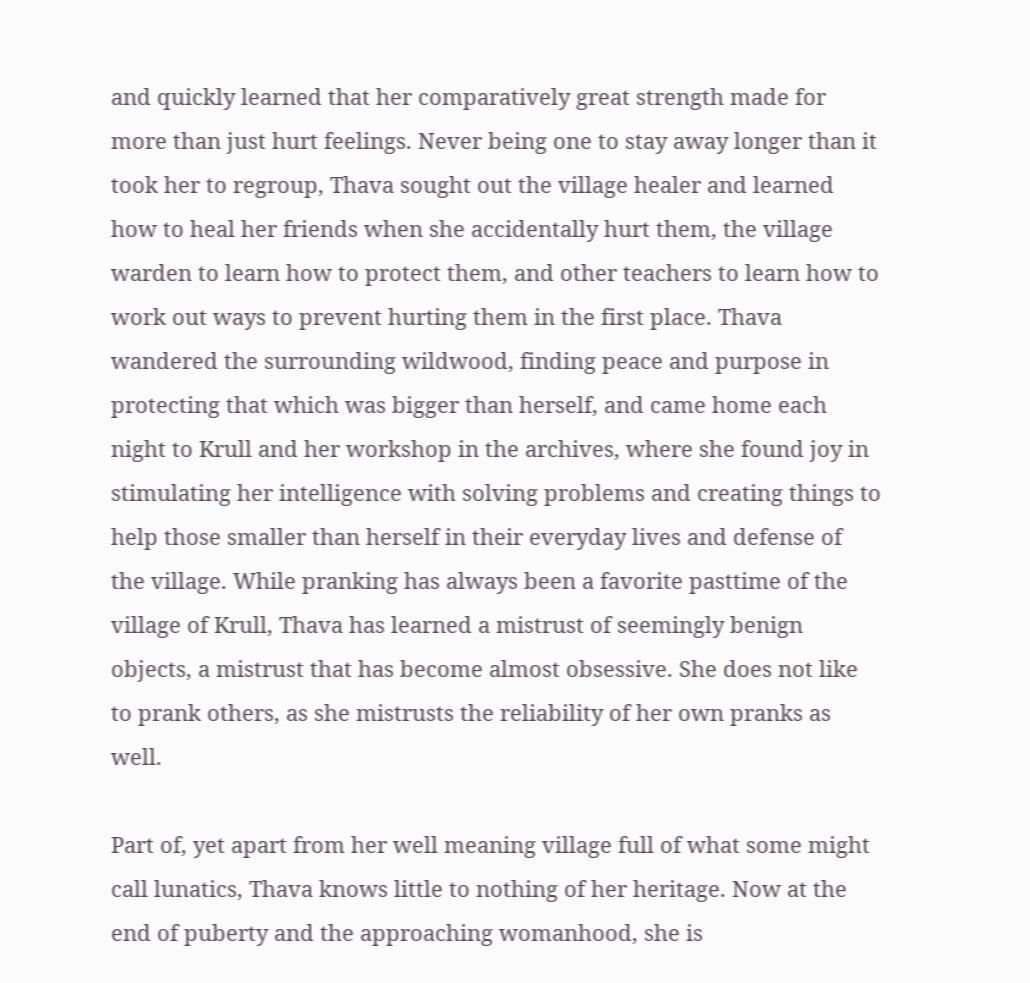and quickly learned that her comparatively great strength made for more than just hurt feelings. Never being one to stay away longer than it took her to regroup, Thava sought out the village healer and learned how to heal her friends when she accidentally hurt them, the village warden to learn how to protect them, and other teachers to learn how to work out ways to prevent hurting them in the first place. Thava wandered the surrounding wildwood, finding peace and purpose in protecting that which was bigger than herself, and came home each night to Krull and her workshop in the archives, where she found joy in stimulating her intelligence with solving problems and creating things to help those smaller than herself in their everyday lives and defense of the village. While pranking has always been a favorite pasttime of the village of Krull, Thava has learned a mistrust of seemingly benign objects, a mistrust that has become almost obsessive. She does not like to prank others, as she mistrusts the reliability of her own pranks as well.

Part of, yet apart from her well meaning village full of what some might call lunatics, Thava knows little to nothing of her heritage. Now at the end of puberty and the approaching womanhood, she is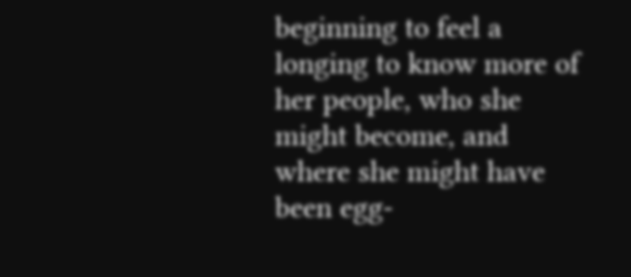beginning to feel a longing to know more of her people, who she might become, and where she might have been egg-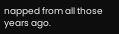napped from all those years ago.